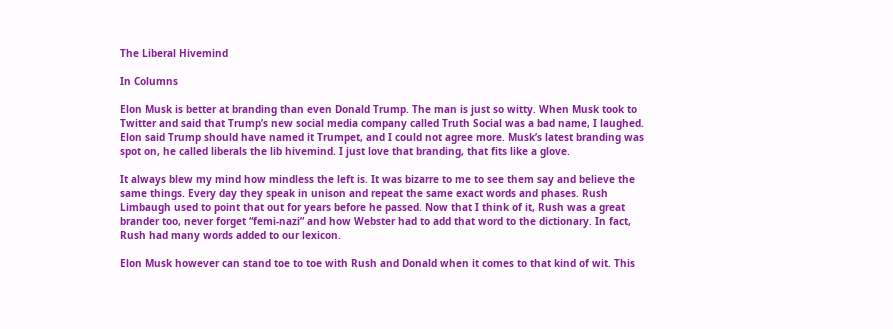The Liberal Hivemind

In Columns

Elon Musk is better at branding than even Donald Trump. The man is just so witty. When Musk took to Twitter and said that Trump’s new social media company called Truth Social was a bad name, I laughed. Elon said Trump should have named it Trumpet, and I could not agree more. Musk’s latest branding was spot on, he called liberals the lib hivemind. I just love that branding, that fits like a glove.

It always blew my mind how mindless the left is. It was bizarre to me to see them say and believe the same things. Every day they speak in unison and repeat the same exact words and phases. Rush Limbaugh used to point that out for years before he passed. Now that I think of it, Rush was a great brander too, never forget “femi-nazi” and how Webster had to add that word to the dictionary. In fact, Rush had many words added to our lexicon.

Elon Musk however can stand toe to toe with Rush and Donald when it comes to that kind of wit. This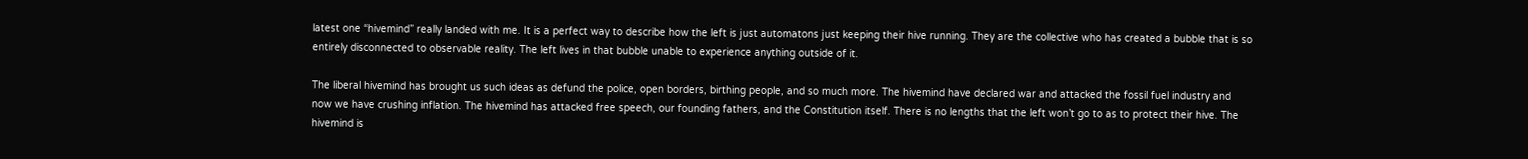latest one “hivemind” really landed with me. It is a perfect way to describe how the left is just automatons just keeping their hive running. They are the collective who has created a bubble that is so entirely disconnected to observable reality. The left lives in that bubble unable to experience anything outside of it.

The liberal hivemind has brought us such ideas as defund the police, open borders, birthing people, and so much more. The hivemind have declared war and attacked the fossil fuel industry and now we have crushing inflation. The hivemind has attacked free speech, our founding fathers, and the Constitution itself. There is no lengths that the left won’t go to as to protect their hive. The hivemind is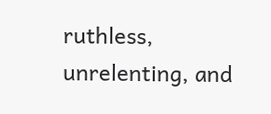ruthless, unrelenting, and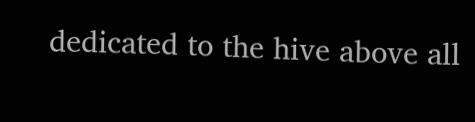dedicated to the hive above all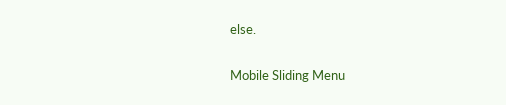else.

Mobile Sliding Menu